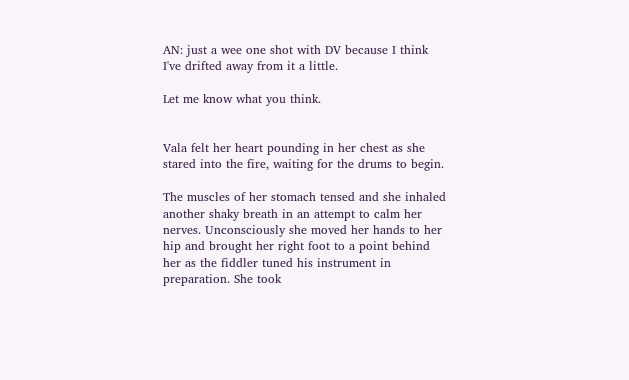AN: just a wee one shot with DV because I think I've drifted away from it a little.

Let me know what you think.


Vala felt her heart pounding in her chest as she stared into the fire, waiting for the drums to begin.

The muscles of her stomach tensed and she inhaled another shaky breath in an attempt to calm her nerves. Unconsciously she moved her hands to her hip and brought her right foot to a point behind her as the fiddler tuned his instrument in preparation. She took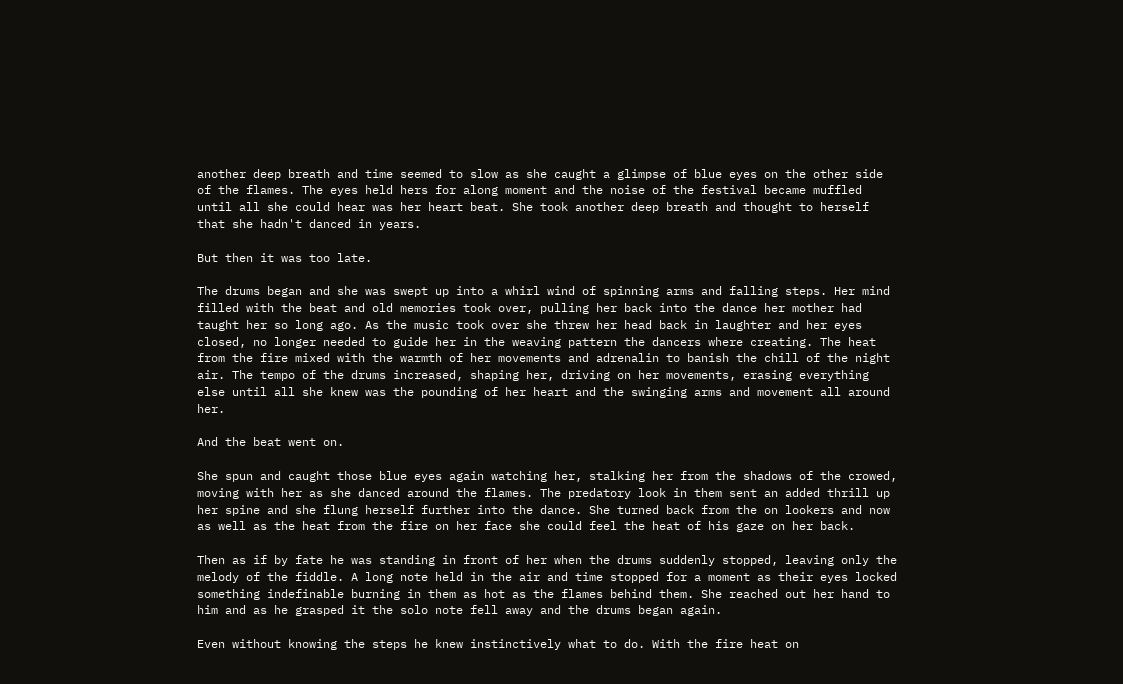another deep breath and time seemed to slow as she caught a glimpse of blue eyes on the other side of the flames. The eyes held hers for along moment and the noise of the festival became muffled until all she could hear was her heart beat. She took another deep breath and thought to herself that she hadn't danced in years.

But then it was too late.

The drums began and she was swept up into a whirl wind of spinning arms and falling steps. Her mind filled with the beat and old memories took over, pulling her back into the dance her mother had taught her so long ago. As the music took over she threw her head back in laughter and her eyes closed, no longer needed to guide her in the weaving pattern the dancers where creating. The heat from the fire mixed with the warmth of her movements and adrenalin to banish the chill of the night air. The tempo of the drums increased, shaping her, driving on her movements, erasing everything else until all she knew was the pounding of her heart and the swinging arms and movement all around her.

And the beat went on.

She spun and caught those blue eyes again watching her, stalking her from the shadows of the crowed, moving with her as she danced around the flames. The predatory look in them sent an added thrill up her spine and she flung herself further into the dance. She turned back from the on lookers and now as well as the heat from the fire on her face she could feel the heat of his gaze on her back.

Then as if by fate he was standing in front of her when the drums suddenly stopped, leaving only the melody of the fiddle. A long note held in the air and time stopped for a moment as their eyes locked something indefinable burning in them as hot as the flames behind them. She reached out her hand to him and as he grasped it the solo note fell away and the drums began again.

Even without knowing the steps he knew instinctively what to do. With the fire heat on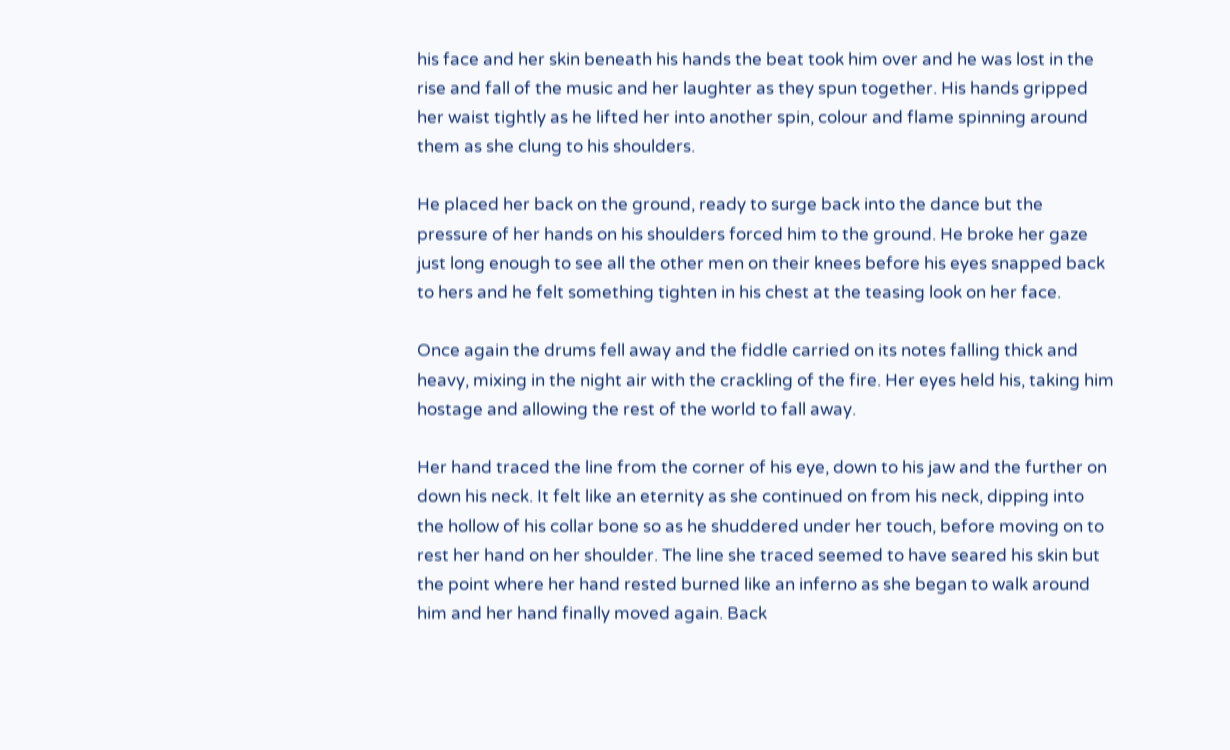his face and her skin beneath his hands the beat took him over and he was lost in the rise and fall of the music and her laughter as they spun together. His hands gripped her waist tightly as he lifted her into another spin, colour and flame spinning around them as she clung to his shoulders.

He placed her back on the ground, ready to surge back into the dance but the pressure of her hands on his shoulders forced him to the ground. He broke her gaze just long enough to see all the other men on their knees before his eyes snapped back to hers and he felt something tighten in his chest at the teasing look on her face.

Once again the drums fell away and the fiddle carried on its notes falling thick and heavy, mixing in the night air with the crackling of the fire. Her eyes held his, taking him hostage and allowing the rest of the world to fall away.

Her hand traced the line from the corner of his eye, down to his jaw and the further on down his neck. It felt like an eternity as she continued on from his neck, dipping into the hollow of his collar bone so as he shuddered under her touch, before moving on to rest her hand on her shoulder. The line she traced seemed to have seared his skin but the point where her hand rested burned like an inferno as she began to walk around him and her hand finally moved again. Back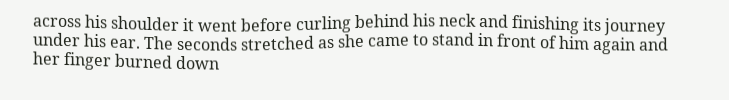across his shoulder it went before curling behind his neck and finishing its journey under his ear. The seconds stretched as she came to stand in front of him again and her finger burned down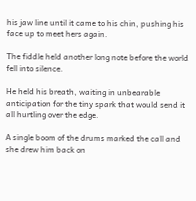his jaw line until it came to his chin, pushing his face up to meet hers again.

The fiddle held another long note before the world fell into silence.

He held his breath, waiting in unbearable anticipation for the tiny spark that would send it all hurtling over the edge.

A single boom of the drums marked the call and she drew him back on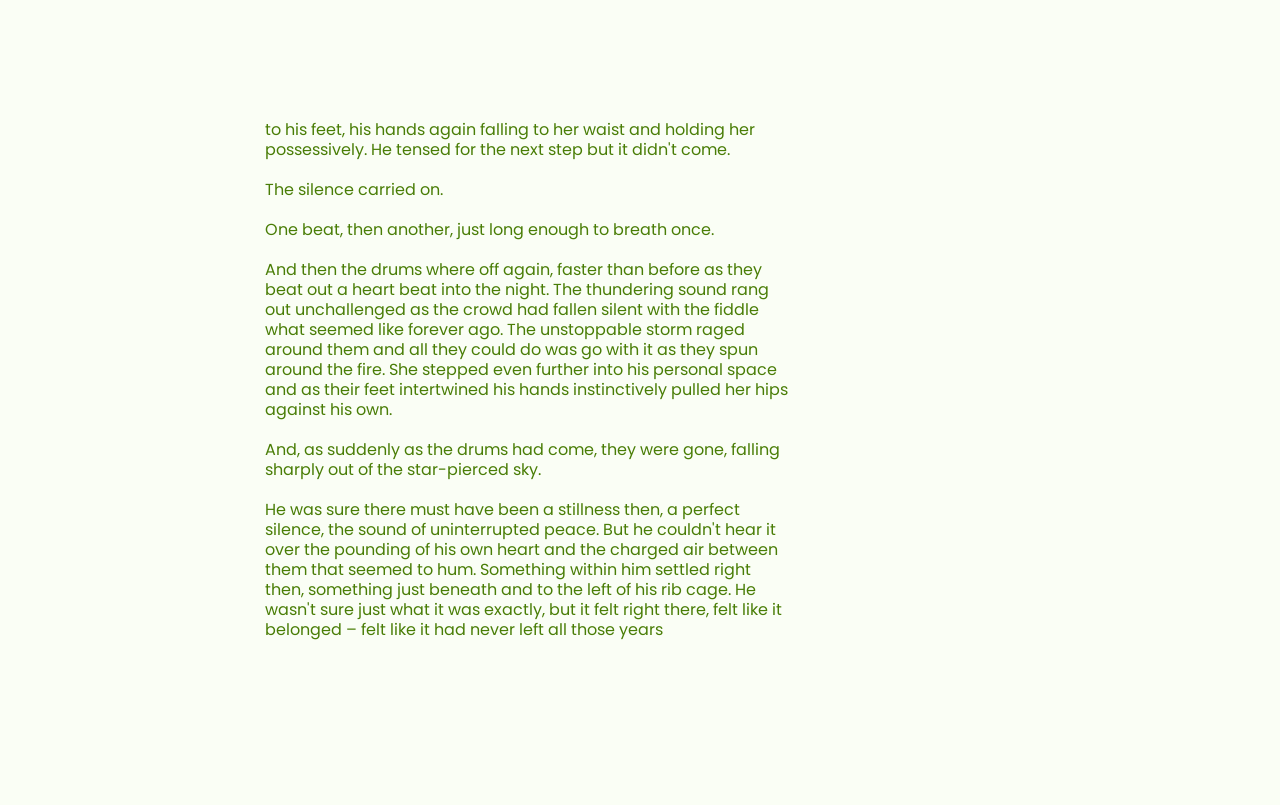to his feet, his hands again falling to her waist and holding her possessively. He tensed for the next step but it didn't come.

The silence carried on.

One beat, then another, just long enough to breath once.

And then the drums where off again, faster than before as they beat out a heart beat into the night. The thundering sound rang out unchallenged as the crowd had fallen silent with the fiddle what seemed like forever ago. The unstoppable storm raged around them and all they could do was go with it as they spun around the fire. She stepped even further into his personal space and as their feet intertwined his hands instinctively pulled her hips against his own.

And, as suddenly as the drums had come, they were gone, falling sharply out of the star-pierced sky.

He was sure there must have been a stillness then, a perfect silence, the sound of uninterrupted peace. But he couldn't hear it over the pounding of his own heart and the charged air between them that seemed to hum. Something within him settled right then, something just beneath and to the left of his rib cage. He wasn't sure just what it was exactly, but it felt right there, felt like it belonged – felt like it had never left all those years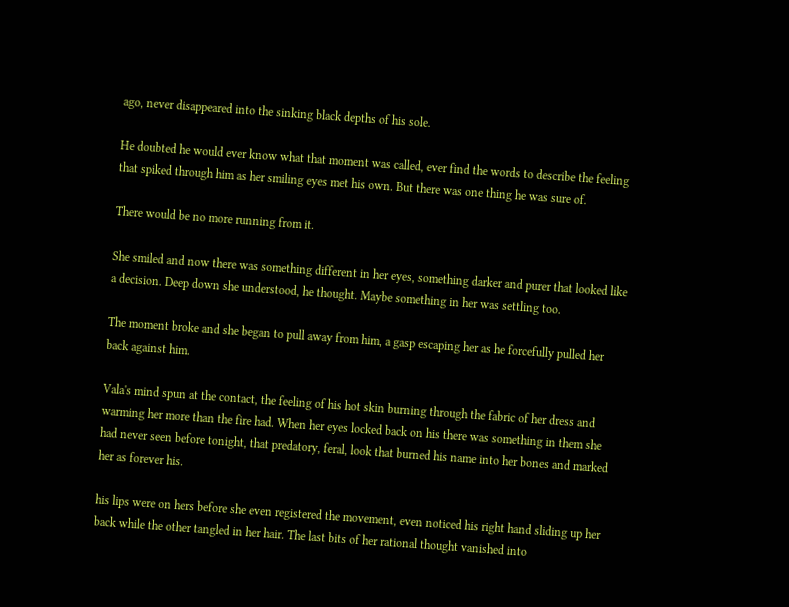ago, never disappeared into the sinking black depths of his sole.

He doubted he would ever know what that moment was called, ever find the words to describe the feeling that spiked through him as her smiling eyes met his own. But there was one thing he was sure of.

There would be no more running from it.

She smiled and now there was something different in her eyes, something darker and purer that looked like a decision. Deep down she understood, he thought. Maybe something in her was settling too.

The moment broke and she began to pull away from him, a gasp escaping her as he forcefully pulled her back against him.

Vala's mind spun at the contact, the feeling of his hot skin burning through the fabric of her dress and warming her more than the fire had. When her eyes locked back on his there was something in them she had never seen before tonight, that predatory, feral, look that burned his name into her bones and marked her as forever his.

his lips were on hers before she even registered the movement, even noticed his right hand sliding up her back while the other tangled in her hair. The last bits of her rational thought vanished into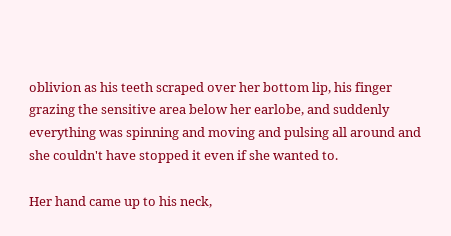oblivion as his teeth scraped over her bottom lip, his finger grazing the sensitive area below her earlobe, and suddenly everything was spinning and moving and pulsing all around and she couldn't have stopped it even if she wanted to.

Her hand came up to his neck,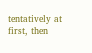tentatively at first, then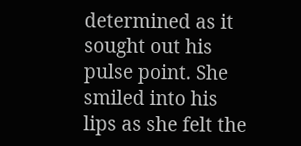determined as it sought out his pulse point. She smiled into his lips as she felt the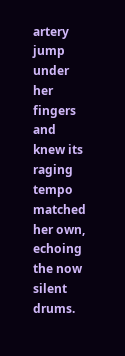artery jump under her fingers and knew its raging tempo matched her own, echoing the now silent drums.